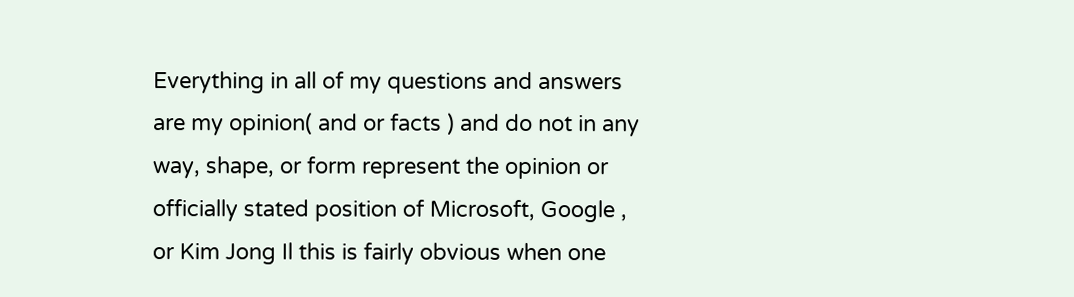Everything in all of my questions and answers are my opinion( and or facts ) and do not in any way, shape, or form represent the opinion or officially stated position of Microsoft, Google , or Kim Jong Il this is fairly obvious when one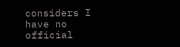considers I have no official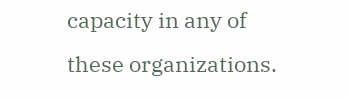capacity in any of these organizations.